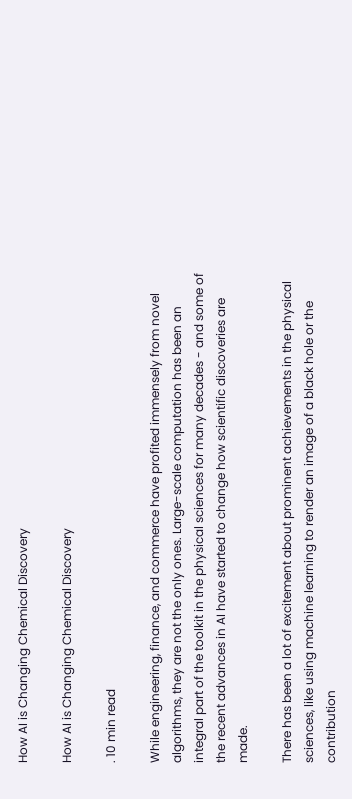How AI is Changing Chemical Discovery

How AI is Changing Chemical Discovery

. 10 min read

While engineering, finance, and commerce have profited immensely from novel algorithms, they are not the only ones. Large-scale computation has been an integral part of the toolkit in the physical sciences for many decades - and some of the recent advances in AI have started to change how scientific discoveries are made.

There has been a lot of excitement about prominent achievements in the physical sciences, like using machine learning to render an image of a black hole or the contribution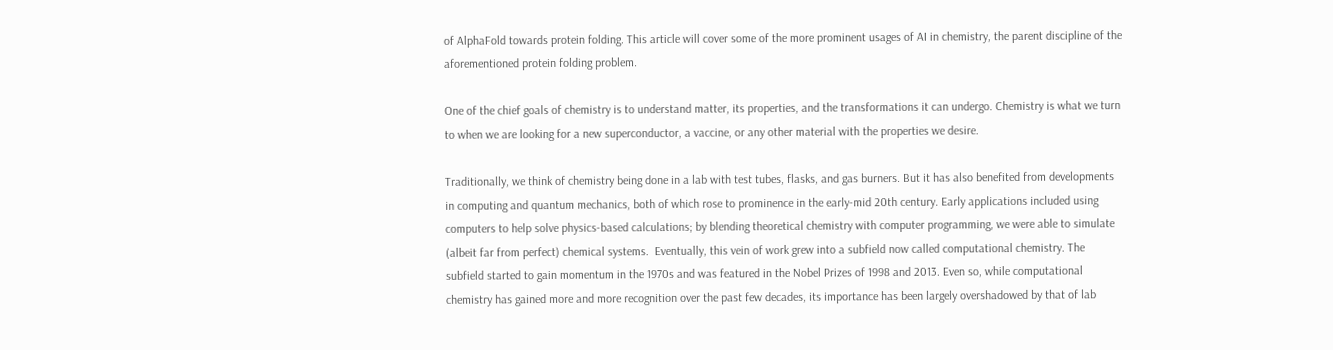of AlphaFold towards protein folding. This article will cover some of the more prominent usages of AI in chemistry, the parent discipline of the aforementioned protein folding problem.

One of the chief goals of chemistry is to understand matter, its properties, and the transformations it can undergo. Chemistry is what we turn to when we are looking for a new superconductor, a vaccine, or any other material with the properties we desire.

Traditionally, we think of chemistry being done in a lab with test tubes, flasks, and gas burners. But it has also benefited from developments in computing and quantum mechanics, both of which rose to prominence in the early-mid 20th century. Early applications included using computers to help solve physics-based calculations; by blending theoretical chemistry with computer programming, we were able to simulate (albeit far from perfect) chemical systems.  Eventually, this vein of work grew into a subfield now called computational chemistry. The subfield started to gain momentum in the 1970s and was featured in the Nobel Prizes of 1998 and 2013. Even so, while computational chemistry has gained more and more recognition over the past few decades, its importance has been largely overshadowed by that of lab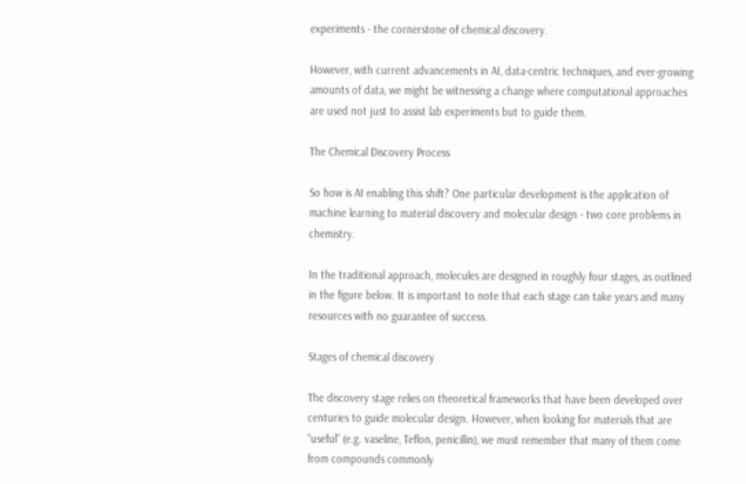experiments - the cornerstone of chemical discovery.

However, with current advancements in AI, data-centric techniques, and ever-growing amounts of data, we might be witnessing a change where computational approaches are used not just to assist lab experiments but to guide them.

The Chemical Discovery Process

So how is AI enabling this shift? One particular development is the application of machine learning to material discovery and molecular design - two core problems in chemistry.

In the traditional approach, molecules are designed in roughly four stages, as outlined in the figure below. It is important to note that each stage can take years and many resources with no guarantee of success.

Stages of chemical discovery

The discovery stage relies on theoretical frameworks that have been developed over centuries to guide molecular design. However, when looking for materials that are “useful” (e.g. vaseline, Teflon, penicillin), we must remember that many of them come from compounds commonly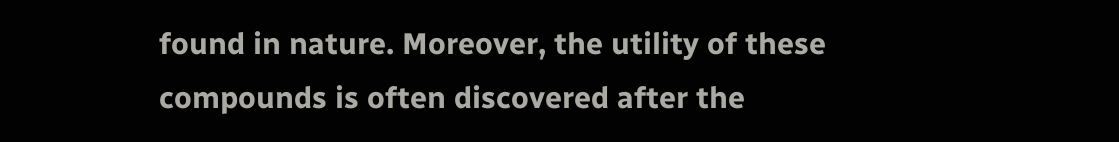found in nature. Moreover, the utility of these compounds is often discovered after the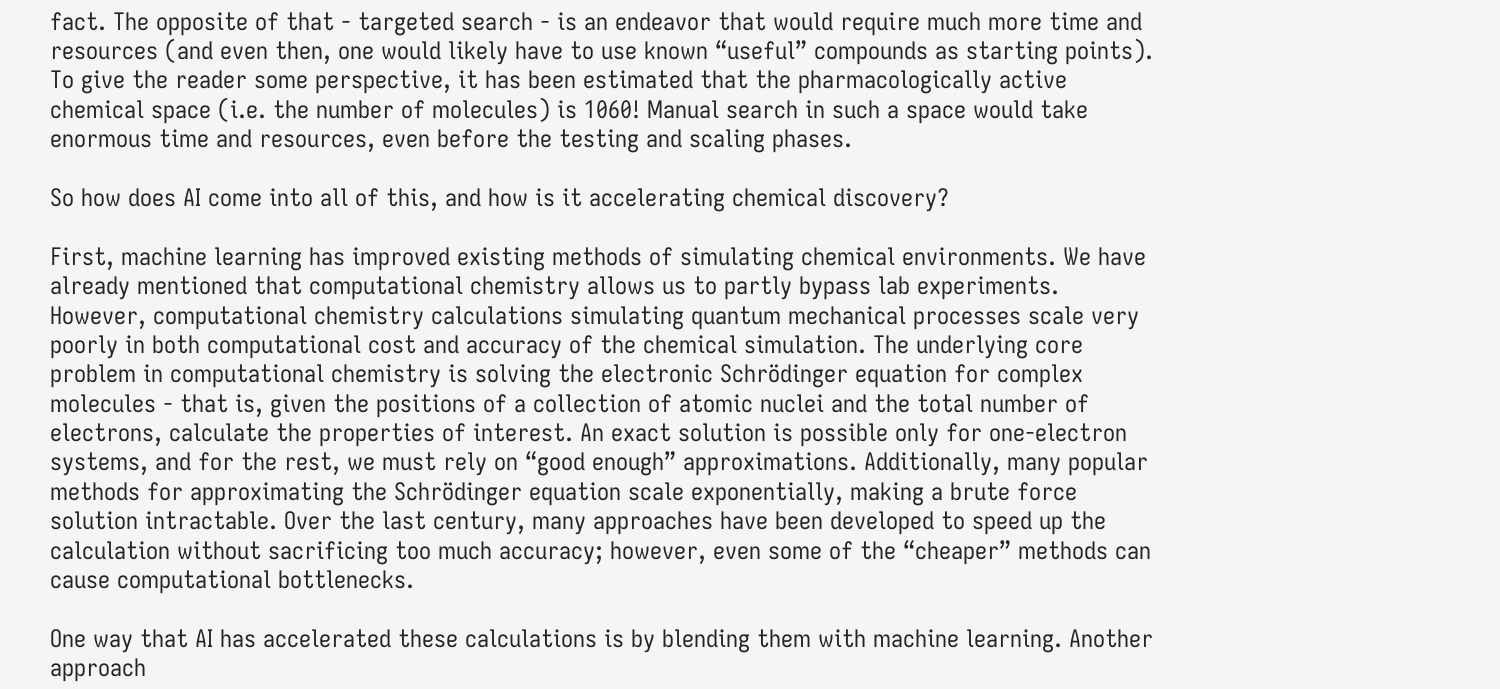fact. The opposite of that - targeted search - is an endeavor that would require much more time and resources (and even then, one would likely have to use known “useful” compounds as starting points). To give the reader some perspective, it has been estimated that the pharmacologically active chemical space (i.e. the number of molecules) is 1060! Manual search in such a space would take enormous time and resources, even before the testing and scaling phases.

So how does AI come into all of this, and how is it accelerating chemical discovery?

First, machine learning has improved existing methods of simulating chemical environments. We have already mentioned that computational chemistry allows us to partly bypass lab experiments. However, computational chemistry calculations simulating quantum mechanical processes scale very poorly in both computational cost and accuracy of the chemical simulation. The underlying core problem in computational chemistry is solving the electronic Schrödinger equation for complex molecules - that is, given the positions of a collection of atomic nuclei and the total number of electrons, calculate the properties of interest. An exact solution is possible only for one-electron systems, and for the rest, we must rely on “good enough” approximations. Additionally, many popular methods for approximating the Schrödinger equation scale exponentially, making a brute force solution intractable. Over the last century, many approaches have been developed to speed up the calculation without sacrificing too much accuracy; however, even some of the “cheaper” methods can cause computational bottlenecks.

One way that AI has accelerated these calculations is by blending them with machine learning. Another approach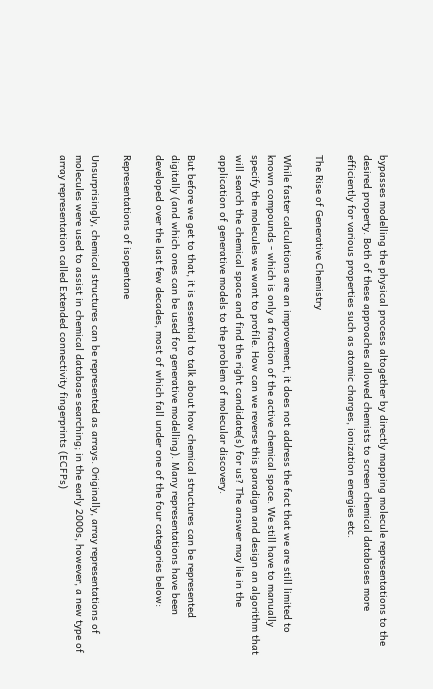bypasses modelling the physical process altogether by directly mapping molecule representations to the desired property. Both of these approaches allowed chemists to screen chemical databases more efficiently for various properties such as atomic charges, ionization energies etc.

The Rise of Generative Chemistry

While faster calculations are an improvement, it does not address the fact that we are still limited to known compounds - which is only a fraction of the active chemical space. We still have to manually specify the molecules we want to profile. How can we reverse this paradigm and design an algorithm that will search the chemical space and find the right candidate(s) for us? The answer may lie in the application of generative models to the problem of molecular discovery.

But before we get to that, it is essential to talk about how chemical structures can be represented digitally (and which ones can be used for generative modelling). Many representations have been developed over the last few decades, most of which fall under one of the four categories below:

Representations of isopentane

Unsurprisingly, chemical structures can be represented as arrays. Originally, array representations of molecules were used to assist in chemical database searching; in the early 2000s, however, a new type of array representation called Extended connectivity fingerprints (ECFPs)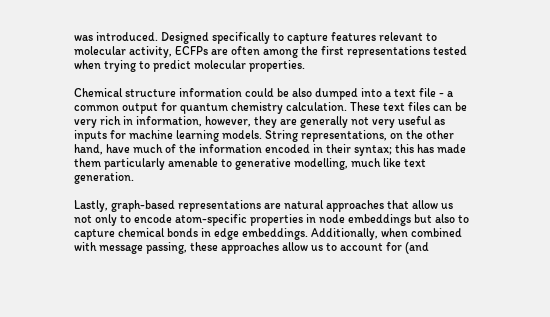was introduced. Designed specifically to capture features relevant to molecular activity, ECFPs are often among the first representations tested when trying to predict molecular properties.

Chemical structure information could be also dumped into a text file - a common output for quantum chemistry calculation. These text files can be very rich in information, however, they are generally not very useful as inputs for machine learning models. String representations, on the other hand, have much of the information encoded in their syntax; this has made them particularly amenable to generative modelling, much like text generation.

Lastly, graph-based representations are natural approaches that allow us not only to encode atom-specific properties in node embeddings but also to capture chemical bonds in edge embeddings. Additionally, when combined with message passing, these approaches allow us to account for (and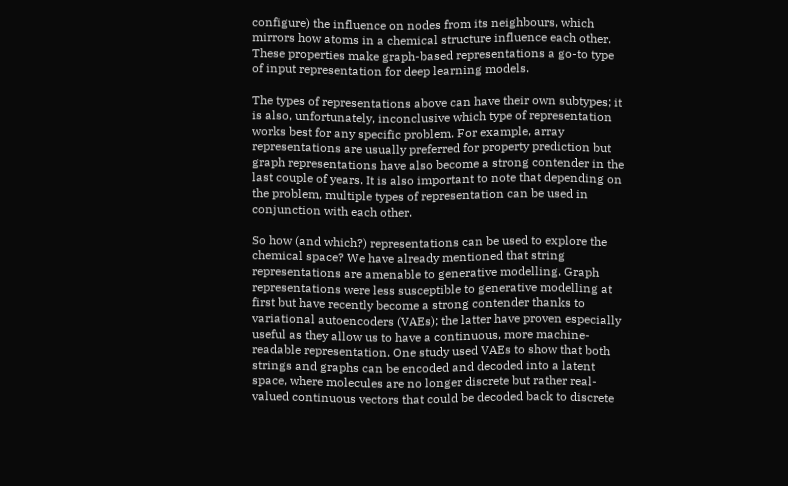configure) the influence on nodes from its neighbours, which mirrors how atoms in a chemical structure influence each other. These properties make graph-based representations a go-to type of input representation for deep learning models.

The types of representations above can have their own subtypes; it is also, unfortunately, inconclusive which type of representation works best for any specific problem. For example, array representations are usually preferred for property prediction but graph representations have also become a strong contender in the last couple of years. It is also important to note that depending on the problem, multiple types of representation can be used in conjunction with each other.

So how (and which?) representations can be used to explore the chemical space? We have already mentioned that string representations are amenable to generative modelling. Graph representations were less susceptible to generative modelling at first but have recently become a strong contender thanks to variational autoencoders (VAEs); the latter have proven especially useful as they allow us to have a continuous, more machine-readable representation. One study used VAEs to show that both strings and graphs can be encoded and decoded into a latent space, where molecules are no longer discrete but rather real-valued continuous vectors that could be decoded back to discrete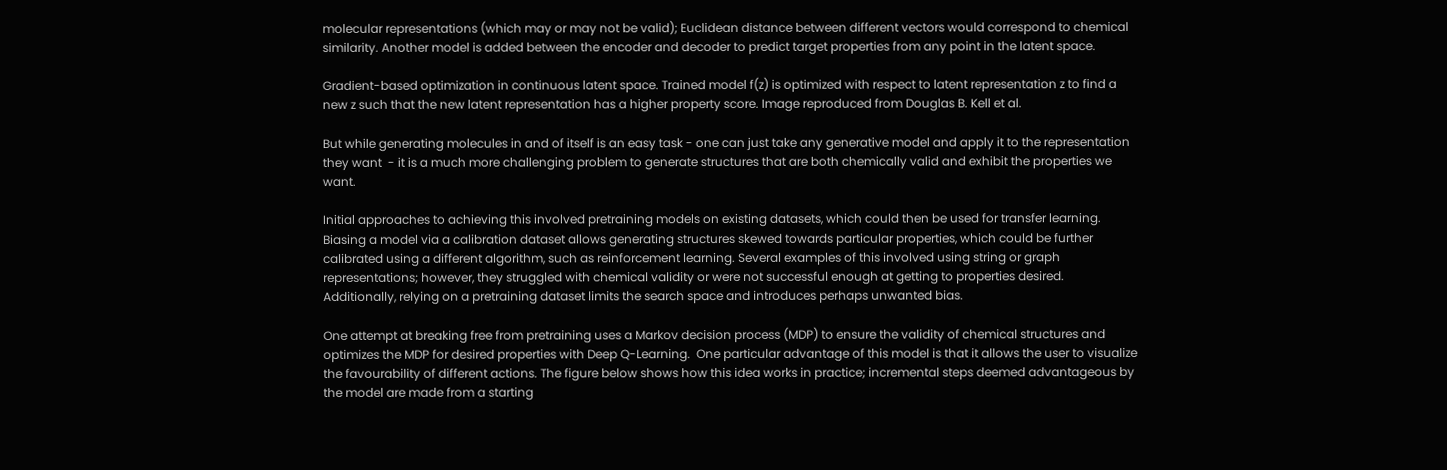molecular representations (which may or may not be valid); Euclidean distance between different vectors would correspond to chemical similarity. Another model is added between the encoder and decoder to predict target properties from any point in the latent space.

Gradient-based optimization in continuous latent space. Trained model f(z) is optimized with respect to latent representation z to find a new z such that the new latent representation has a higher property score. Image reproduced from Douglas B. Kell et al.

But while generating molecules in and of itself is an easy task - one can just take any generative model and apply it to the representation they want  - it is a much more challenging problem to generate structures that are both chemically valid and exhibit the properties we want.

Initial approaches to achieving this involved pretraining models on existing datasets, which could then be used for transfer learning. Biasing a model via a calibration dataset allows generating structures skewed towards particular properties, which could be further calibrated using a different algorithm, such as reinforcement learning. Several examples of this involved using string or graph representations; however, they struggled with chemical validity or were not successful enough at getting to properties desired. Additionally, relying on a pretraining dataset limits the search space and introduces perhaps unwanted bias.

One attempt at breaking free from pretraining uses a Markov decision process (MDP) to ensure the validity of chemical structures and optimizes the MDP for desired properties with Deep Q-Learning.  One particular advantage of this model is that it allows the user to visualize the favourability of different actions. The figure below shows how this idea works in practice; incremental steps deemed advantageous by the model are made from a starting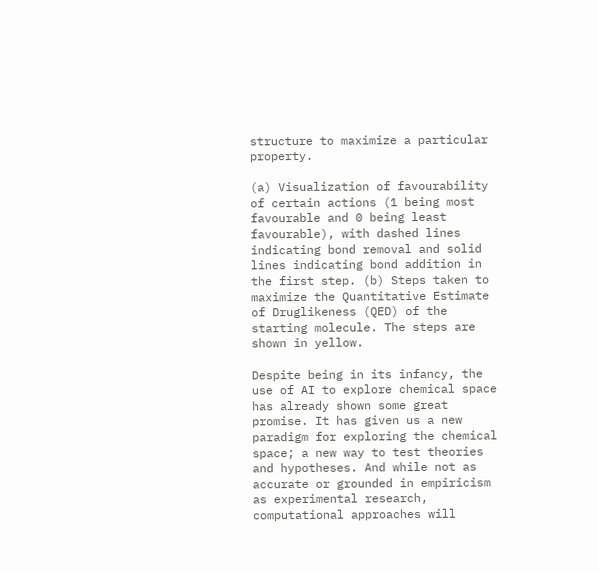structure to maximize a particular property.

(a) Visualization of favourability of certain actions (1 being most favourable and 0 being least favourable), with dashed lines indicating bond removal and solid lines indicating bond addition in the first step. (b) Steps taken to maximize the Quantitative Estimate of Druglikeness (QED) of the starting molecule. The steps are shown in yellow.

Despite being in its infancy, the use of AI to explore chemical space has already shown some great promise. It has given us a new paradigm for exploring the chemical space; a new way to test theories and hypotheses. And while not as accurate or grounded in empiricism as experimental research, computational approaches will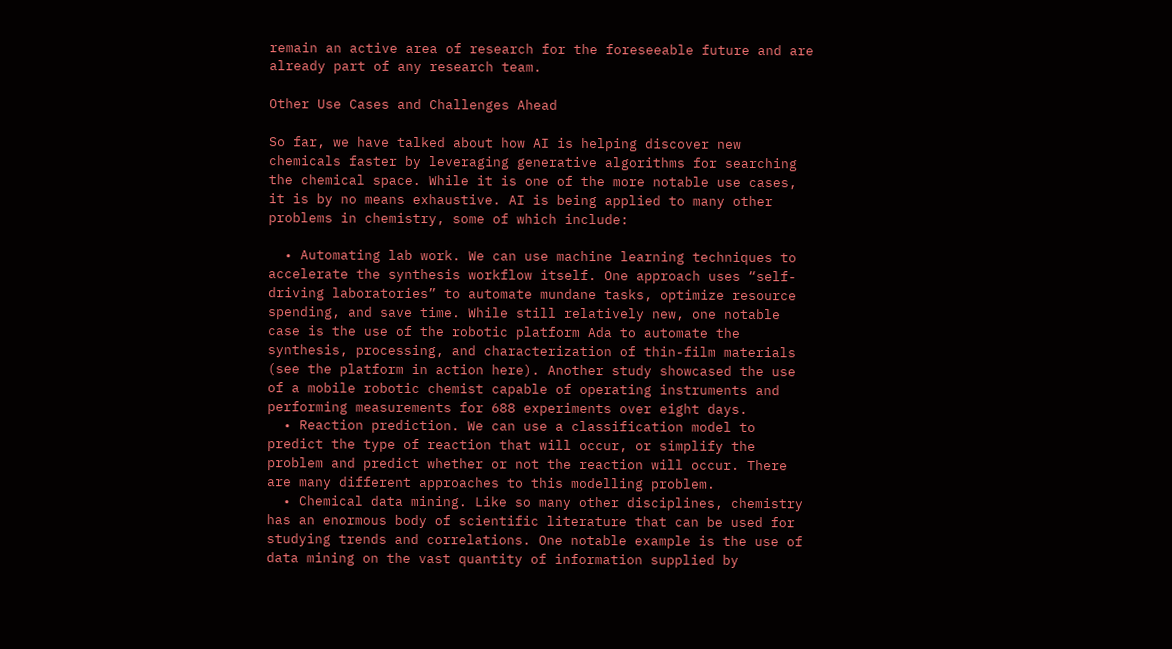remain an active area of research for the foreseeable future and are already part of any research team.

Other Use Cases and Challenges Ahead

So far, we have talked about how AI is helping discover new chemicals faster by leveraging generative algorithms for searching the chemical space. While it is one of the more notable use cases, it is by no means exhaustive. AI is being applied to many other problems in chemistry, some of which include:

  • Automating lab work. We can use machine learning techniques to accelerate the synthesis workflow itself. One approach uses “self-driving laboratories” to automate mundane tasks, optimize resource spending, and save time. While still relatively new, one notable case is the use of the robotic platform Ada to automate the synthesis, processing, and characterization of thin-film materials (see the platform in action here). Another study showcased the use of a mobile robotic chemist capable of operating instruments and performing measurements for 688 experiments over eight days.
  • Reaction prediction. We can use a classification model to predict the type of reaction that will occur, or simplify the problem and predict whether or not the reaction will occur. There are many different approaches to this modelling problem.
  • Chemical data mining. Like so many other disciplines, chemistry has an enormous body of scientific literature that can be used for studying trends and correlations. One notable example is the use of data mining on the vast quantity of information supplied by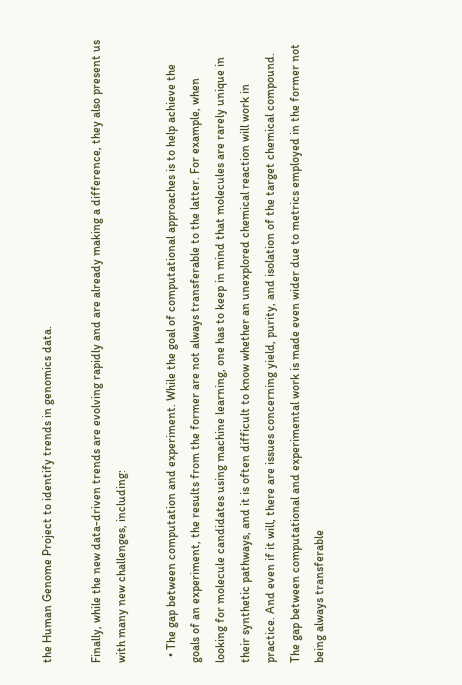the Human Genome Project to identify trends in genomics data.

Finally, while the new data-driven trends are evolving rapidly and are already making a difference, they also present us with many new challenges, including:

  • The gap between computation and experiment. While the goal of computational approaches is to help achieve the goals of an experiment, the results from the former are not always transferable to the latter. For example, when looking for molecule candidates using machine learning, one has to keep in mind that molecules are rarely unique in their synthetic pathways, and it is often difficult to know whether an unexplored chemical reaction will work in practice. And even if it will, there are issues concerning yield, purity, and isolation of the target chemical compound. The gap between computational and experimental work is made even wider due to metrics employed in the former not being always transferable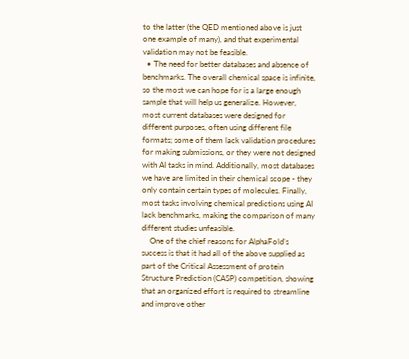to the latter (the QED mentioned above is just one example of many), and that experimental validation may not be feasible.
  • The need for better databases and absence of benchmarks. The overall chemical space is infinite, so the most we can hope for is a large enough sample that will help us generalize. However, most current databases were designed for different purposes, often using different file formats; some of them lack validation procedures for making submissions, or they were not designed with AI tasks in mind. Additionally, most databases we have are limited in their chemical scope - they only contain certain types of molecules. Finally, most tasks involving chemical predictions using AI lack benchmarks, making the comparison of many different studies unfeasible.
    One of the chief reasons for AlphaFold’s success is that it had all of the above supplied as part of the Critical Assessment of protein Structure Prediction (CASP) competition, showing that an organized effort is required to streamline and improve other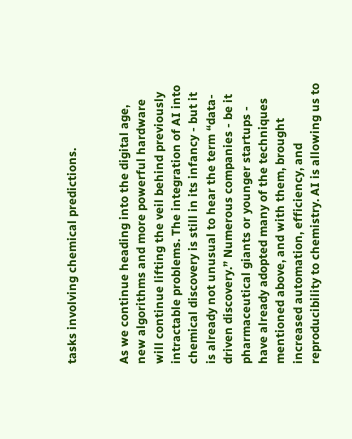tasks involving chemical predictions.


As we continue heading into the digital age, new algorithms and more powerful hardware will continue lifting the veil behind previously intractable problems. The integration of AI into chemical discovery is still in its infancy - but it is already not unusual to hear the term “data-driven discovery.” Numerous companies - be it pharmaceutical giants or younger startups - have already adopted many of the techniques mentioned above, and with them, brought increased automation, efficiency, and reproducibility to chemistry. AI is allowing us to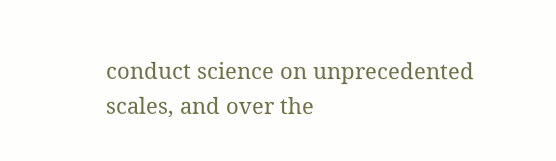conduct science on unprecedented scales, and over the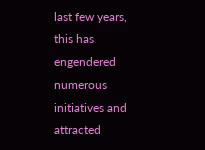last few years, this has engendered numerous initiatives and attracted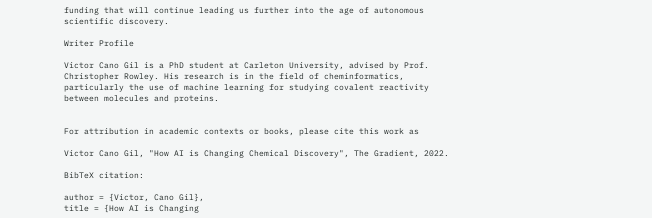funding that will continue leading us further into the age of autonomous scientific discovery.

Writer Profile

Victor Cano Gil is a PhD student at Carleton University, advised by Prof. Christopher Rowley. His research is in the field of cheminformatics, particularly the use of machine learning for studying covalent reactivity between molecules and proteins.


For attribution in academic contexts or books, please cite this work as

Victor Cano Gil, "How AI is Changing Chemical Discovery", The Gradient, 2022.

BibTeX citation:

author = {Victor, Cano Gil},
title = {How AI is Changing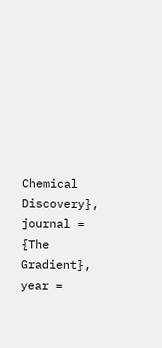Chemical Discovery},
journal = {The Gradient},
year =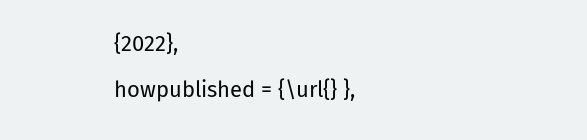{2022},
howpublished = {\url{} },